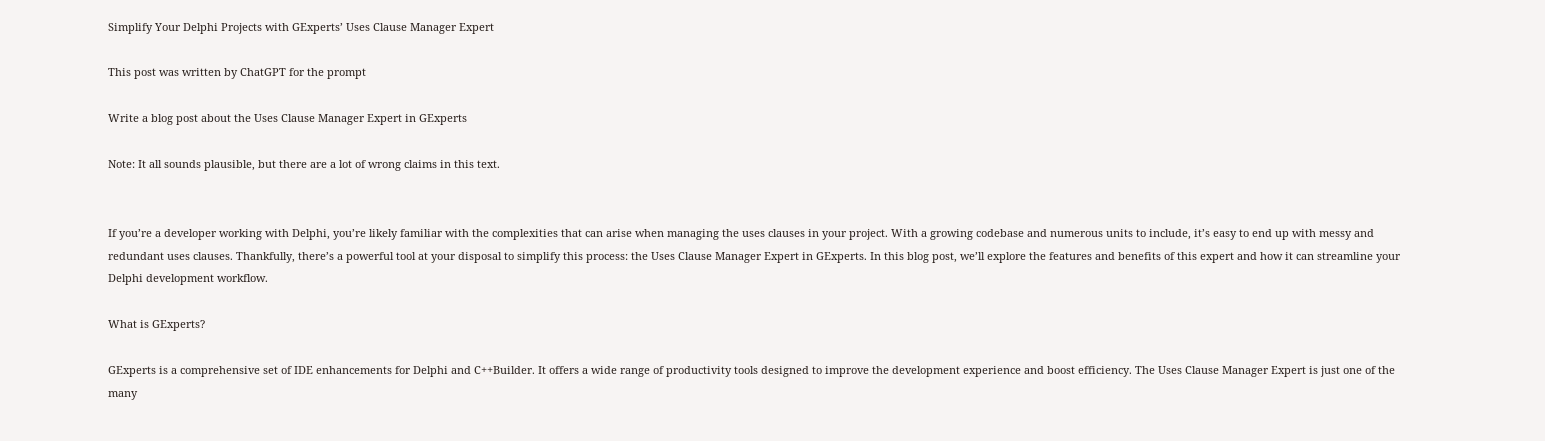Simplify Your Delphi Projects with GExperts’ Uses Clause Manager Expert

This post was written by ChatGPT for the prompt

Write a blog post about the Uses Clause Manager Expert in GExperts

Note: It all sounds plausible, but there are a lot of wrong claims in this text.


If you’re a developer working with Delphi, you’re likely familiar with the complexities that can arise when managing the uses clauses in your project. With a growing codebase and numerous units to include, it’s easy to end up with messy and redundant uses clauses. Thankfully, there’s a powerful tool at your disposal to simplify this process: the Uses Clause Manager Expert in GExperts. In this blog post, we’ll explore the features and benefits of this expert and how it can streamline your Delphi development workflow.

What is GExperts?

GExperts is a comprehensive set of IDE enhancements for Delphi and C++Builder. It offers a wide range of productivity tools designed to improve the development experience and boost efficiency. The Uses Clause Manager Expert is just one of the many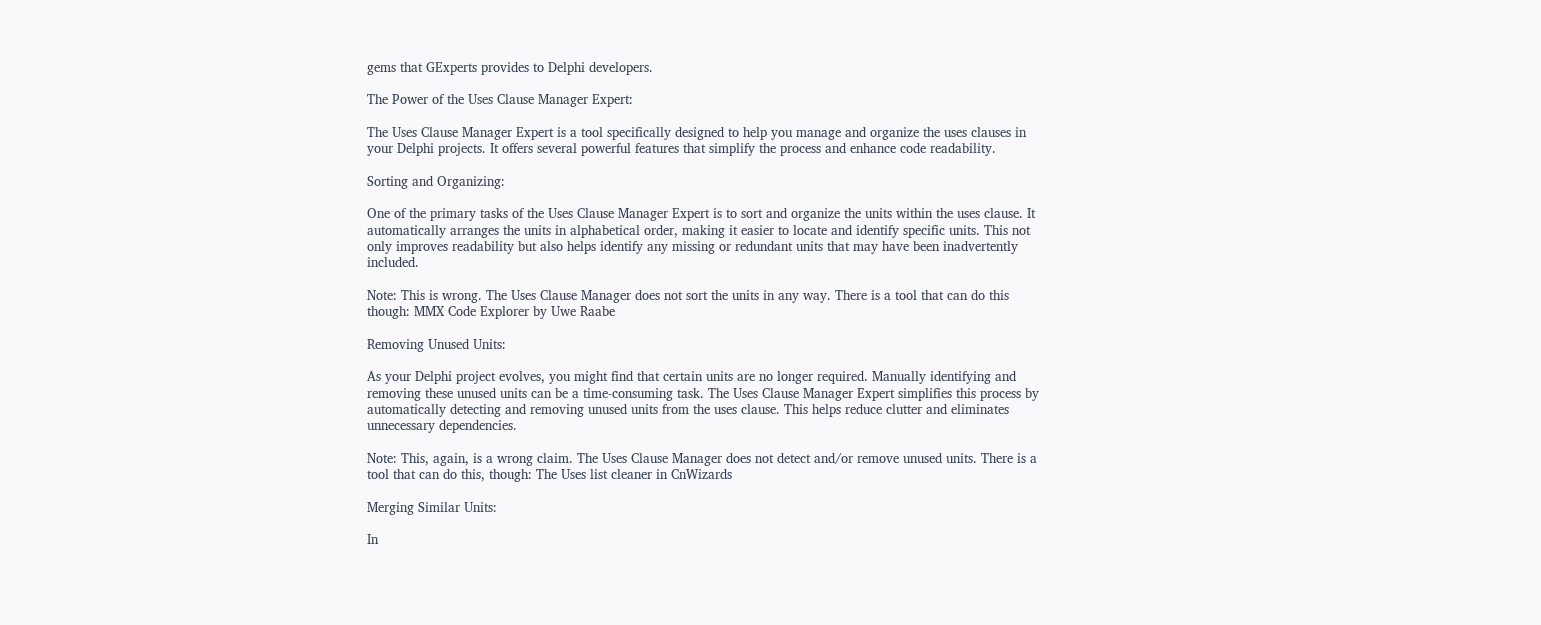gems that GExperts provides to Delphi developers.

The Power of the Uses Clause Manager Expert:

The Uses Clause Manager Expert is a tool specifically designed to help you manage and organize the uses clauses in your Delphi projects. It offers several powerful features that simplify the process and enhance code readability.

Sorting and Organizing:

One of the primary tasks of the Uses Clause Manager Expert is to sort and organize the units within the uses clause. It automatically arranges the units in alphabetical order, making it easier to locate and identify specific units. This not only improves readability but also helps identify any missing or redundant units that may have been inadvertently included.

Note: This is wrong. The Uses Clause Manager does not sort the units in any way. There is a tool that can do this though: MMX Code Explorer by Uwe Raabe

Removing Unused Units:

As your Delphi project evolves, you might find that certain units are no longer required. Manually identifying and removing these unused units can be a time-consuming task. The Uses Clause Manager Expert simplifies this process by automatically detecting and removing unused units from the uses clause. This helps reduce clutter and eliminates unnecessary dependencies.

Note: This, again, is a wrong claim. The Uses Clause Manager does not detect and/or remove unused units. There is a tool that can do this, though: The Uses list cleaner in CnWizards

Merging Similar Units:

In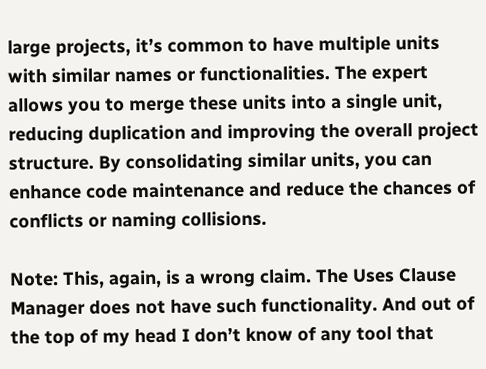large projects, it’s common to have multiple units with similar names or functionalities. The expert allows you to merge these units into a single unit, reducing duplication and improving the overall project structure. By consolidating similar units, you can enhance code maintenance and reduce the chances of conflicts or naming collisions.

Note: This, again, is a wrong claim. The Uses Clause Manager does not have such functionality. And out of the top of my head I don’t know of any tool that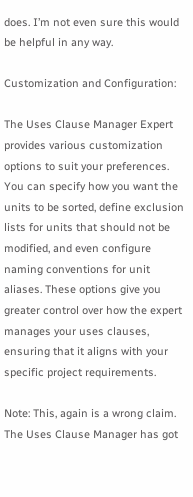does. I’m not even sure this would be helpful in any way.

Customization and Configuration:

The Uses Clause Manager Expert provides various customization options to suit your preferences. You can specify how you want the units to be sorted, define exclusion lists for units that should not be modified, and even configure naming conventions for unit aliases. These options give you greater control over how the expert manages your uses clauses, ensuring that it aligns with your specific project requirements.

Note: This, again is a wrong claim. The Uses Clause Manager has got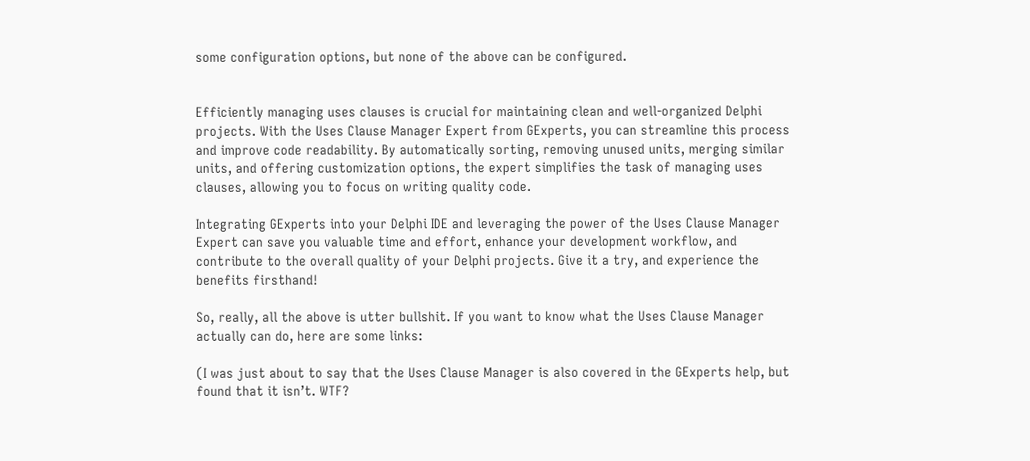some configuration options, but none of the above can be configured.


Efficiently managing uses clauses is crucial for maintaining clean and well-organized Delphi projects. With the Uses Clause Manager Expert from GExperts, you can streamline this process and improve code readability. By automatically sorting, removing unused units, merging similar units, and offering customization options, the expert simplifies the task of managing uses clauses, allowing you to focus on writing quality code.

Integrating GExperts into your Delphi IDE and leveraging the power of the Uses Clause Manager Expert can save you valuable time and effort, enhance your development workflow, and contribute to the overall quality of your Delphi projects. Give it a try, and experience the benefits firsthand!

So, really, all the above is utter bullshit. If you want to know what the Uses Clause Manager actually can do, here are some links:

(I was just about to say that the Uses Clause Manager is also covered in the GExperts help, but found that it isn’t. WTF?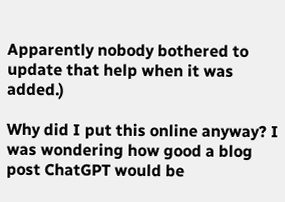Apparently nobody bothered to update that help when it was added.)

Why did I put this online anyway? I was wondering how good a blog post ChatGPT would be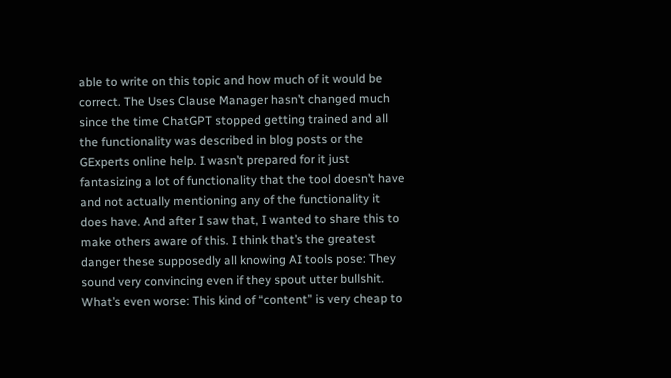able to write on this topic and how much of it would be correct. The Uses Clause Manager hasn’t changed much since the time ChatGPT stopped getting trained and all the functionality was described in blog posts or the GExperts online help. I wasn’t prepared for it just fantasizing a lot of functionality that the tool doesn’t have and not actually mentioning any of the functionality it does have. And after I saw that, I wanted to share this to make others aware of this. I think that’s the greatest danger these supposedly all knowing AI tools pose: They sound very convincing even if they spout utter bullshit. What’s even worse: This kind of “content” is very cheap to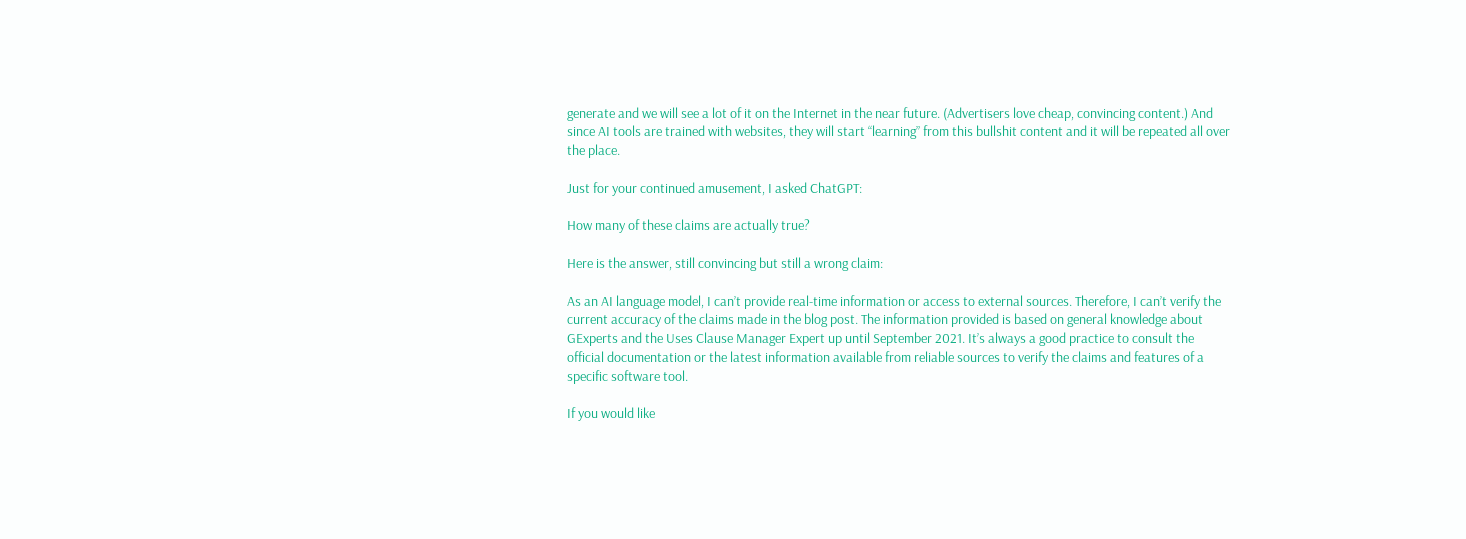generate and we will see a lot of it on the Internet in the near future. (Advertisers love cheap, convincing content.) And since AI tools are trained with websites, they will start “learning” from this bullshit content and it will be repeated all over the place.

Just for your continued amusement, I asked ChatGPT:

How many of these claims are actually true?

Here is the answer, still convincing but still a wrong claim:

As an AI language model, I can’t provide real-time information or access to external sources. Therefore, I can’t verify the current accuracy of the claims made in the blog post. The information provided is based on general knowledge about GExperts and the Uses Clause Manager Expert up until September 2021. It’s always a good practice to consult the official documentation or the latest information available from reliable sources to verify the claims and features of a specific software tool.

If you would like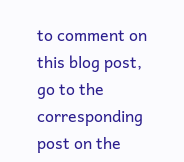to comment on this blog post, go to the corresponding post on the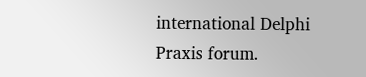international Delphi Praxis forum.